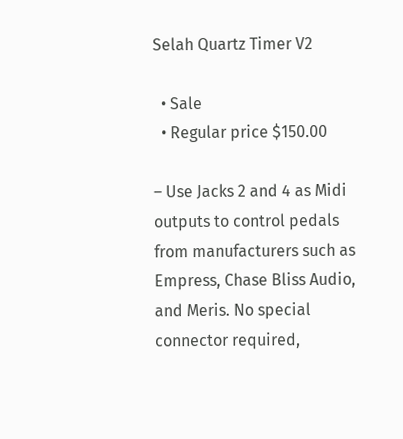Selah Quartz Timer V2

  • Sale
  • Regular price $150.00

– Use Jacks 2 and 4 as Midi outputs to control pedals from manufacturers such as Empress, Chase Bliss Audio, and Meris. No special connector required,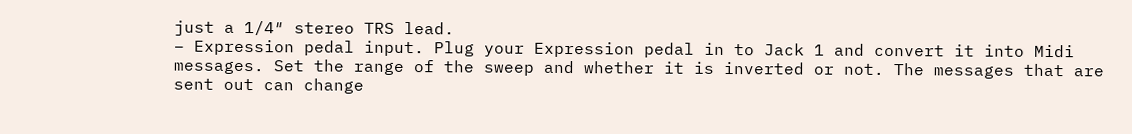just a 1/4″ stereo TRS lead.
– Expression pedal input. Plug your Expression pedal in to Jack 1 and convert it into Midi messages. Set the range of the sweep and whether it is inverted or not. The messages that are sent out can change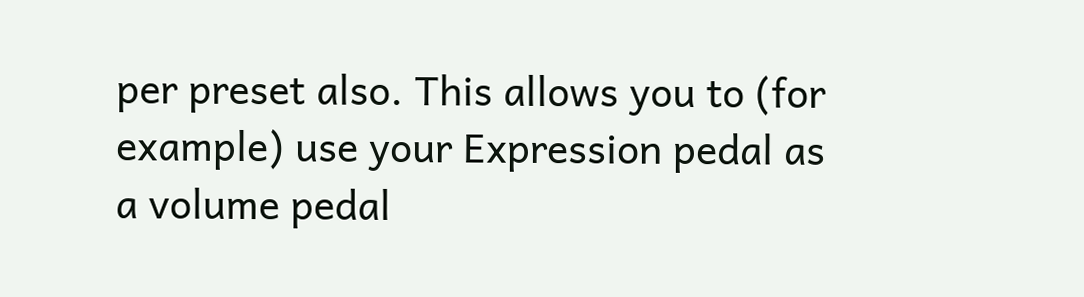per preset also. This allows you to (for example) use your Expression pedal as a volume pedal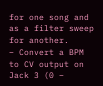for one song and as a filter sweep for another.
– Convert a BPM to CV output on Jack 3 (0 –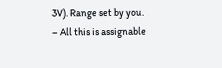3V). Range set by you.
– All this is assignable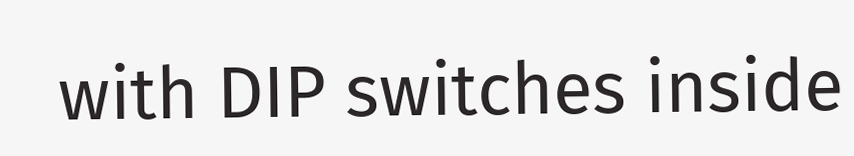with DIP switches inside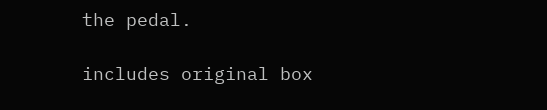the pedal.

includes original box